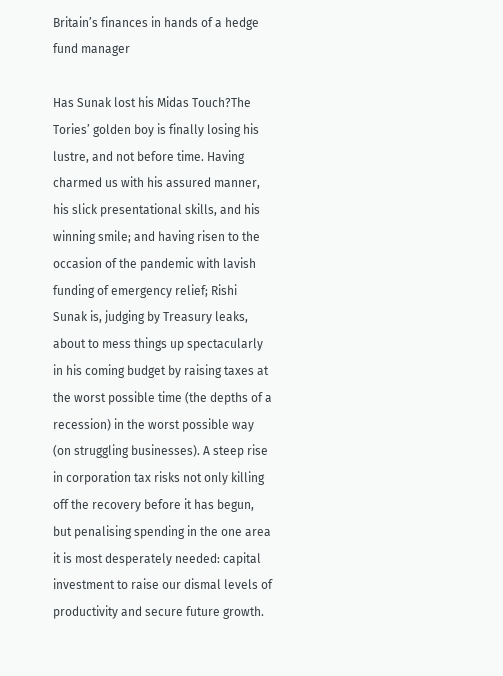Britain’s finances in hands of a hedge fund manager

Has Sunak lost his Midas Touch?The Tories’ golden boy is finally losing his lustre, and not before time. Having charmed us with his assured manner, his slick presentational skills, and his winning smile; and having risen to the occasion of the pandemic with lavish funding of emergency relief; Rishi Sunak is, judging by Treasury leaks, about to mess things up spectacularly in his coming budget by raising taxes at the worst possible time (the depths of a recession) in the worst possible way (on struggling businesses). A steep rise in corporation tax risks not only killing off the recovery before it has begun, but penalising spending in the one area it is most desperately needed: capital investment to raise our dismal levels of productivity and secure future growth.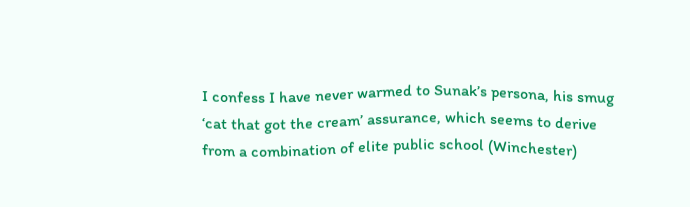I confess I have never warmed to Sunak’s persona, his smug ‘cat that got the cream’ assurance, which seems to derive from a combination of elite public school (Winchester)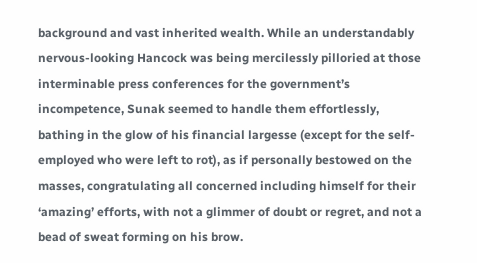background and vast inherited wealth. While an understandably nervous-looking Hancock was being mercilessly pilloried at those interminable press conferences for the government’s incompetence, Sunak seemed to handle them effortlessly, bathing in the glow of his financial largesse (except for the self-employed who were left to rot), as if personally bestowed on the masses, congratulating all concerned including himself for their ‘amazing’ efforts, with not a glimmer of doubt or regret, and not a bead of sweat forming on his brow.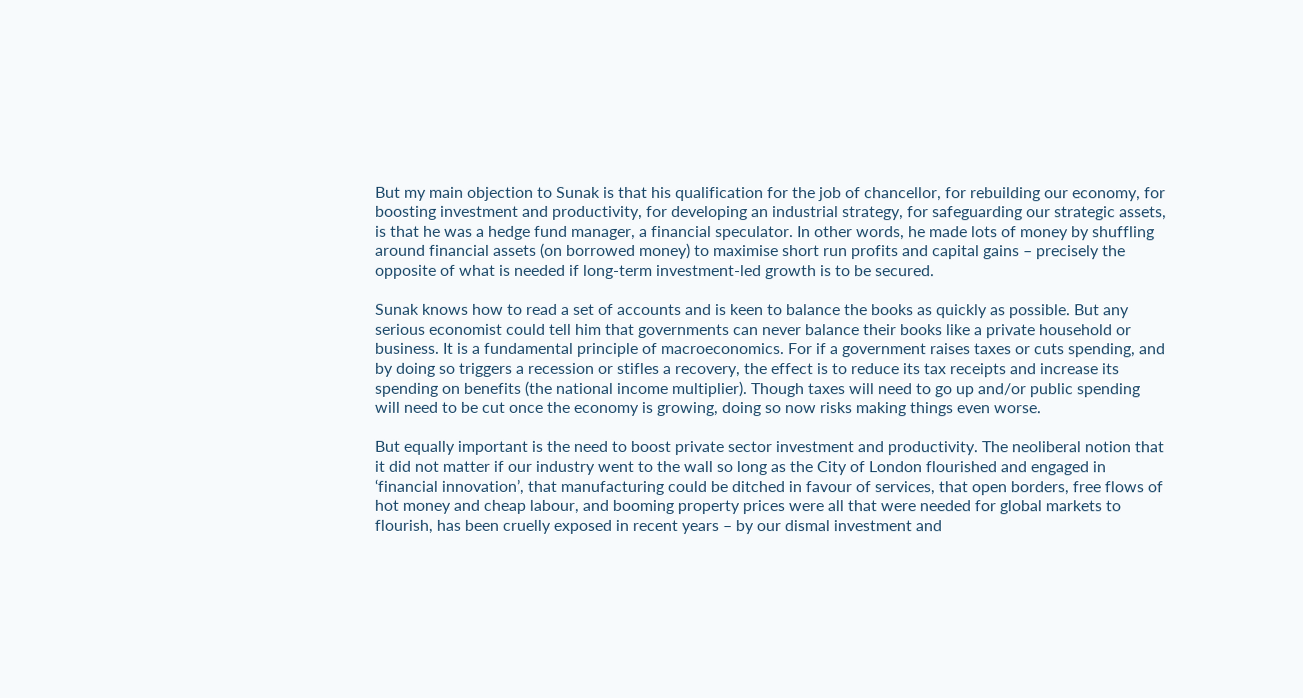But my main objection to Sunak is that his qualification for the job of chancellor, for rebuilding our economy, for boosting investment and productivity, for developing an industrial strategy, for safeguarding our strategic assets, is that he was a hedge fund manager, a financial speculator. In other words, he made lots of money by shuffling around financial assets (on borrowed money) to maximise short run profits and capital gains – precisely the opposite of what is needed if long-term investment-led growth is to be secured.

Sunak knows how to read a set of accounts and is keen to balance the books as quickly as possible. But any serious economist could tell him that governments can never balance their books like a private household or business. It is a fundamental principle of macroeconomics. For if a government raises taxes or cuts spending, and by doing so triggers a recession or stifles a recovery, the effect is to reduce its tax receipts and increase its spending on benefits (the national income multiplier). Though taxes will need to go up and/or public spending will need to be cut once the economy is growing, doing so now risks making things even worse.

But equally important is the need to boost private sector investment and productivity. The neoliberal notion that it did not matter if our industry went to the wall so long as the City of London flourished and engaged in ‘financial innovation’, that manufacturing could be ditched in favour of services, that open borders, free flows of hot money and cheap labour, and booming property prices were all that were needed for global markets to flourish, has been cruelly exposed in recent years – by our dismal investment and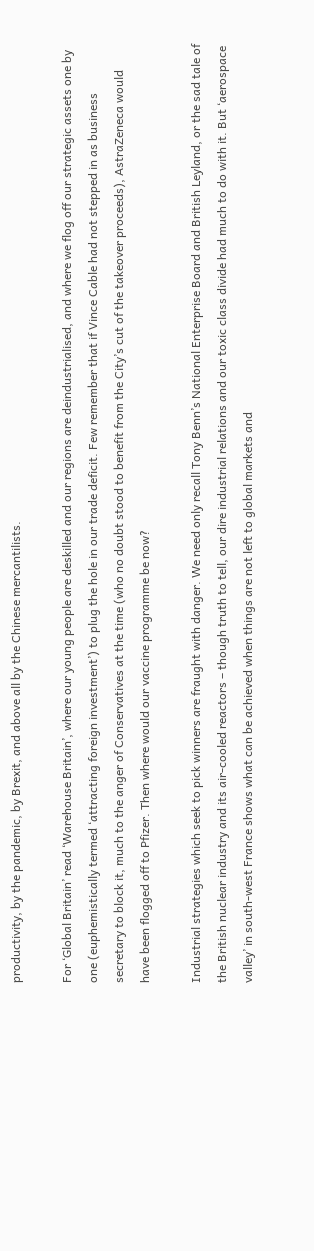productivity, by the pandemic, by Brexit, and above all by the Chinese mercantilists.

For ‘Global Britain’ read ‘Warehouse Britain’, where our young people are deskilled and our regions are deindustrialised, and where we flog off our strategic assets one by one (euphemistically termed ‘attracting foreign investment’) to plug the hole in our trade deficit. Few remember that if Vince Cable had not stepped in as business secretary to block it, much to the anger of Conservatives at the time (who no doubt stood to benefit from the City’s cut of the takeover proceeds), AstraZeneca would have been flogged off to Pfizer. Then where would our vaccine programme be now?

Industrial strategies which seek to pick winners are fraught with danger. We need only recall Tony Benn’s National Enterprise Board and British Leyland, or the sad tale of the British nuclear industry and its air-cooled reactors – though truth to tell, our dire industrial relations and our toxic class divide had much to do with it. But ‘aerospace valley’ in south-west France shows what can be achieved when things are not left to global markets and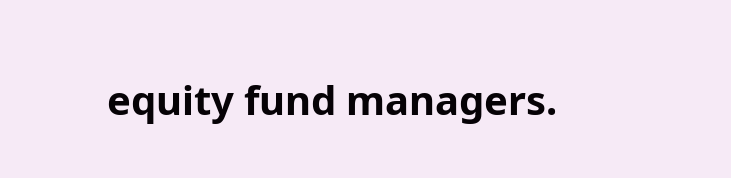equity fund managers.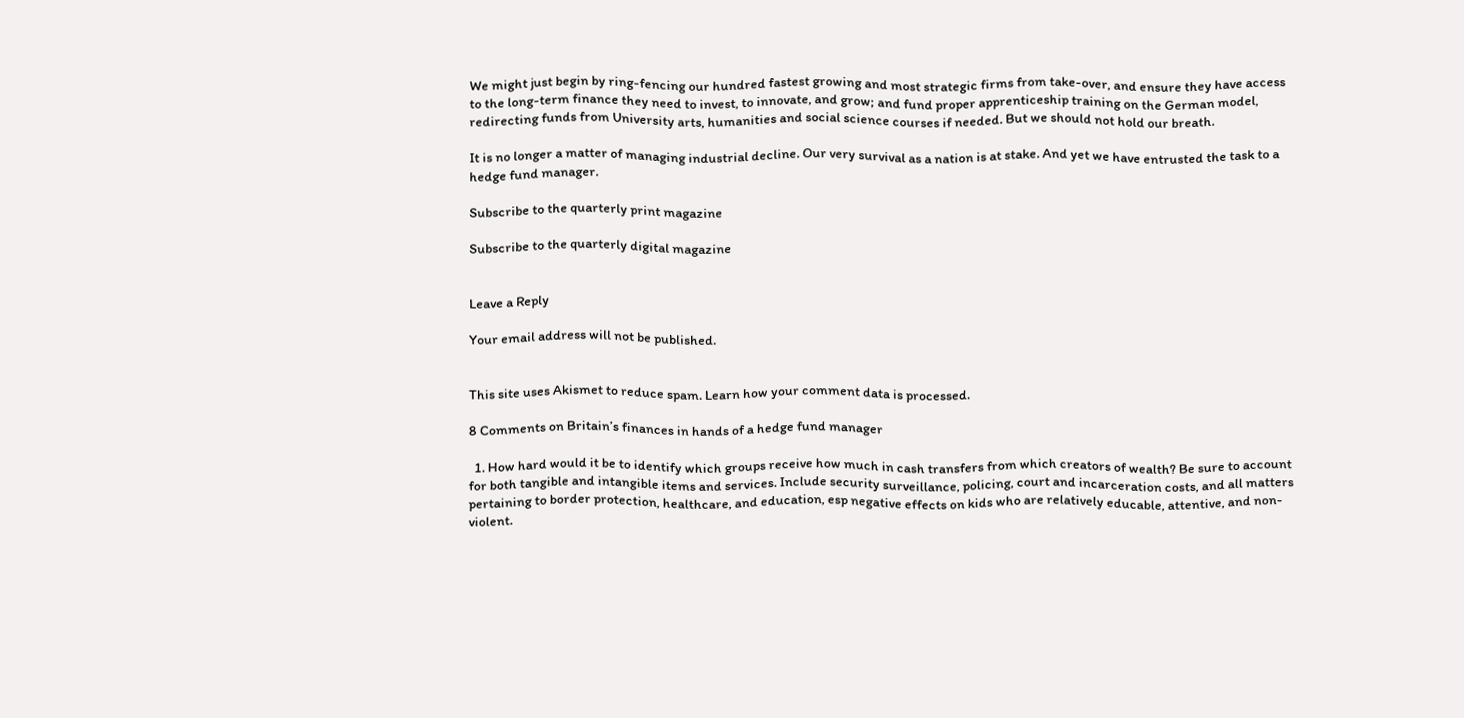We might just begin by ring-fencing our hundred fastest growing and most strategic firms from take-over, and ensure they have access to the long-term finance they need to invest, to innovate, and grow; and fund proper apprenticeship training on the German model, redirecting funds from University arts, humanities and social science courses if needed. But we should not hold our breath.

It is no longer a matter of managing industrial decline. Our very survival as a nation is at stake. And yet we have entrusted the task to a hedge fund manager.

Subscribe to the quarterly print magazine

Subscribe to the quarterly digital magazine


Leave a Reply

Your email address will not be published.


This site uses Akismet to reduce spam. Learn how your comment data is processed.

8 Comments on Britain’s finances in hands of a hedge fund manager

  1. How hard would it be to identify which groups receive how much in cash transfers from which creators of wealth? Be sure to account for both tangible and intangible items and services. Include security surveillance, policing, court and incarceration costs, and all matters pertaining to border protection, healthcare, and education, esp negative effects on kids who are relatively educable, attentive, and non-violent.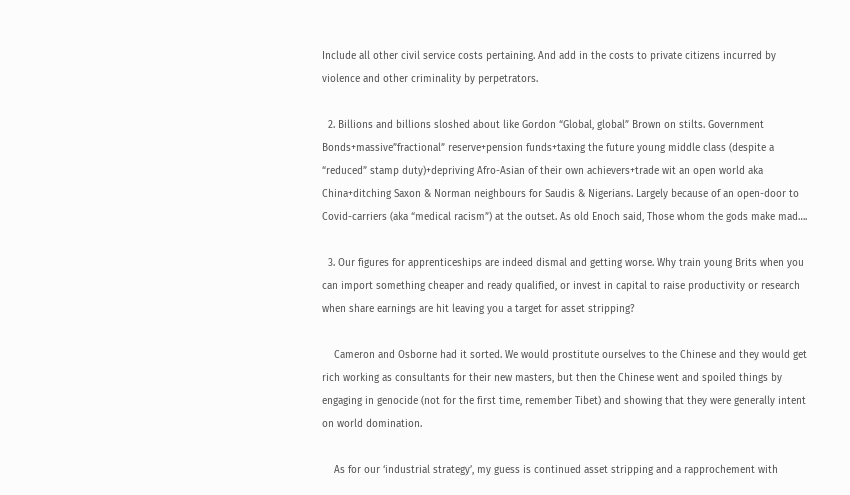Include all other civil service costs pertaining. And add in the costs to private citizens incurred by violence and other criminality by perpetrators.

  2. Billions and billions sloshed about like Gordon “Global, global” Brown on stilts. Government Bonds+massive”fractional” reserve+pension funds+taxing the future young middle class (despite a “reduced” stamp duty)+depriving Afro-Asian of their own achievers+trade wit an open world aka China+ditching Saxon & Norman neighbours for Saudis & Nigerians. Largely because of an open-door to Covid-carriers (aka “medical racism”) at the outset. As old Enoch said, Those whom the gods make mad….

  3. Our figures for apprenticeships are indeed dismal and getting worse. Why train young Brits when you can import something cheaper and ready qualified, or invest in capital to raise productivity or research when share earnings are hit leaving you a target for asset stripping?

    Cameron and Osborne had it sorted. We would prostitute ourselves to the Chinese and they would get rich working as consultants for their new masters, but then the Chinese went and spoiled things by engaging in genocide (not for the first time, remember Tibet) and showing that they were generally intent on world domination.

    As for our ‘industrial strategy’, my guess is continued asset stripping and a rapprochement with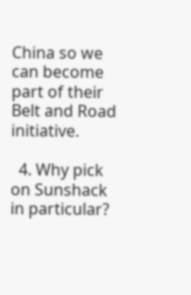China so we can become part of their Belt and Road initiative.

  4. Why pick on Sunshack in particular?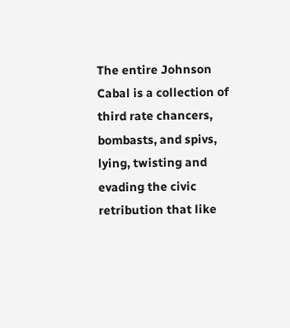The entire Johnson Cabal is a collection of third rate chancers, bombasts, and spivs, lying, twisting and evading the civic retribution that like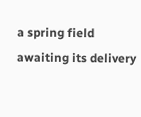a spring field awaiting its delivery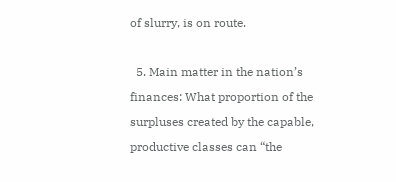of slurry, is on route.

  5. Main matter in the nation’s finances: What proportion of the surpluses created by the capable, productive classes can “the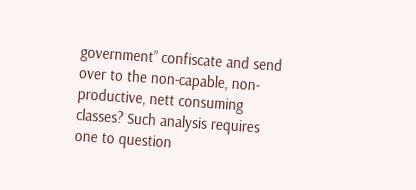government” confiscate and send over to the non-capable, non-productive, nett consuming classes? Such analysis requires one to question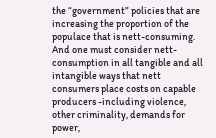the “government” policies that are increasing the proportion of the populace that is nett-consuming. And one must consider nett-consumption in all tangible and all intangible ways that nett consumers place costs on capable producers -including violence, other criminality, demands for power,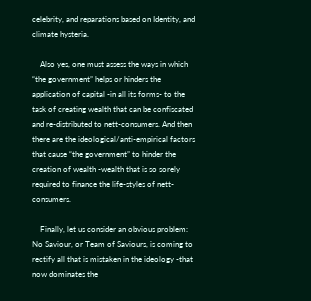celebrity, and reparations based on Identity, and climate hysteria.

    Also yes, one must assess the ways in which “the government” helps or hinders the application of capital -in all its forms- to the task of creating wealth that can be confiscated and re-distributed to nett-consumers. And then there are the ideological/anti-empirical factors that cause “the government” to hinder the creation of wealth -wealth that is so sorely required to finance the life-styles of nett-consumers.

    Finally, let us consider an obvious problem: No Saviour, or Team of Saviours, is coming to rectify all that is mistaken in the ideology -that now dominates the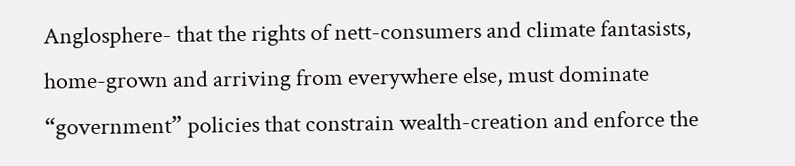Anglosphere- that the rights of nett-consumers and climate fantasists, home-grown and arriving from everywhere else, must dominate “government” policies that constrain wealth-creation and enforce the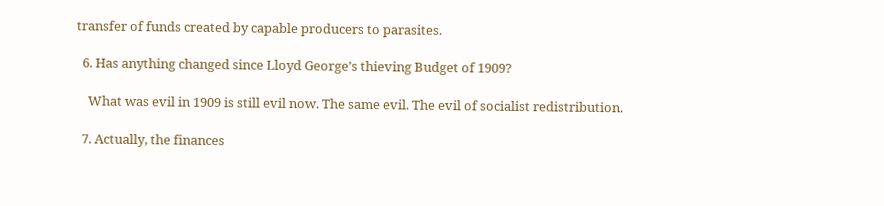transfer of funds created by capable producers to parasites.

  6. Has anything changed since Lloyd George’s thieving Budget of 1909?

    What was evil in 1909 is still evil now. The same evil. The evil of socialist redistribution.

  7. Actually, the finances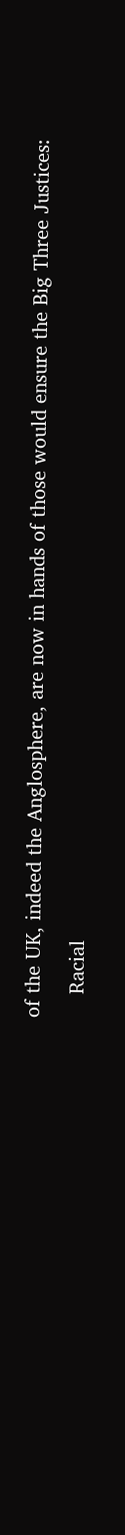of the UK, indeed the Anglosphere, are now in hands of those would ensure the Big Three Justices:

    Racial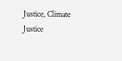Justice, Climate Justice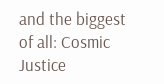and the biggest of all: Cosmic Justice